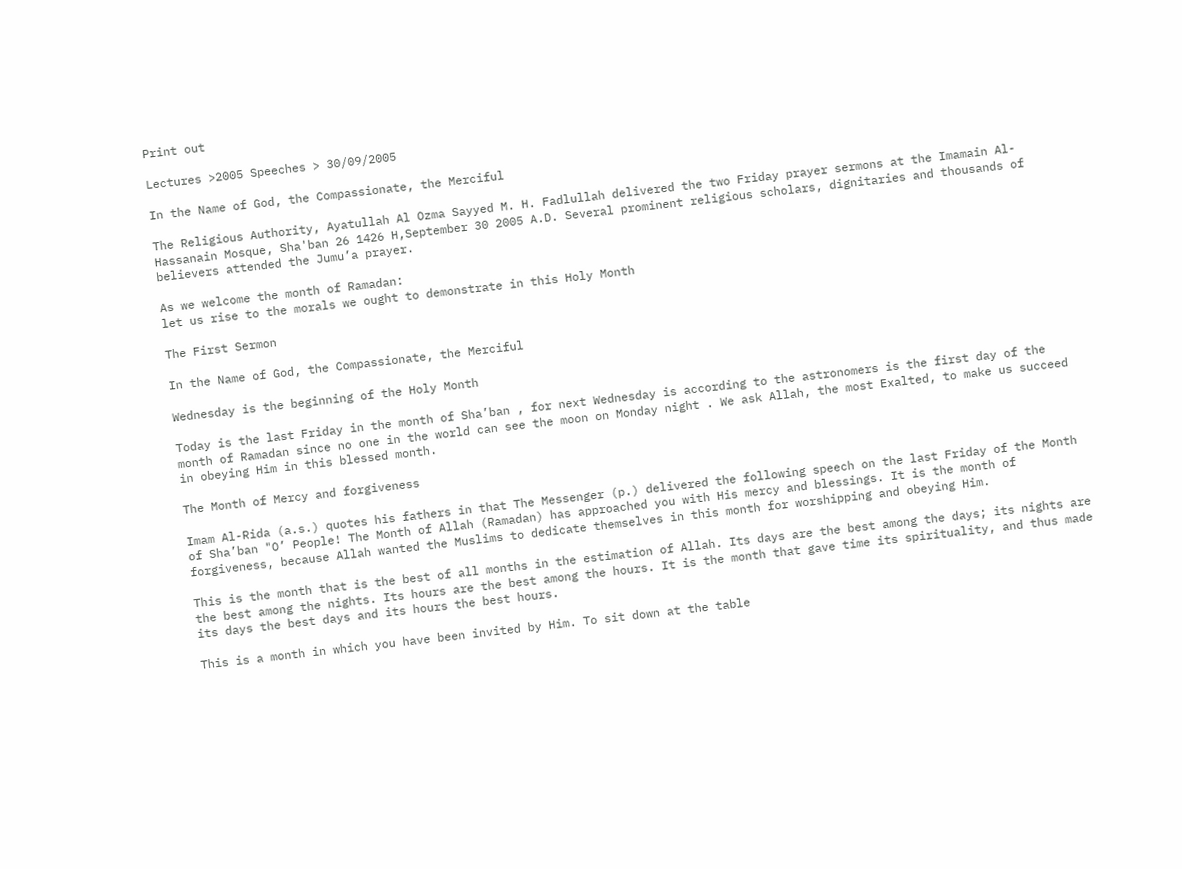Print out

Lectures >2005 Speeches > 30/09/2005

In the Name of God, the Compassionate, the Merciful

The Religious Authority, Ayatullah Al Ozma Sayyed M. H. Fadlullah delivered the two Friday prayer sermons at the Imamain Al-Hassanain Mosque, Sha'ban 26 1426 H,September 30 2005 A.D. Several prominent religious scholars, dignitaries and thousands of believers attended the Jumu’a prayer.

As we welcome the month of Ramadan:
let us rise to the morals we ought to demonstrate in this Holy Month

The First Sermon

In the Name of God, the Compassionate, the Merciful

Wednesday is the beginning of the Holy Month

Today is the last Friday in the month of Sha’ban , for next Wednesday is according to the astronomers is the first day of the month of Ramadan since no one in the world can see the moon on Monday night . We ask Allah, the most Exalted, to make us succeed in obeying Him in this blessed month.

The Month of Mercy and forgiveness

Imam Al-Rida (a.s.) quotes his fathers in that The Messenger (p.) delivered the following speech on the last Friday of the Month of Sha’ban "O’ People! The Month of Allah (Ramadan) has approached you with His mercy and blessings. It is the month of forgiveness, because Allah wanted the Muslims to dedicate themselves in this month for worshipping and obeying Him.

This is the month that is the best of all months in the estimation of Allah. Its days are the best among the days; its nights are the best among the nights. Its hours are the best among the hours. It is the month that gave time its spirituality, and thus made its days the best days and its hours the best hours.

This is a month in which you have been invited by Him. To sit down at the table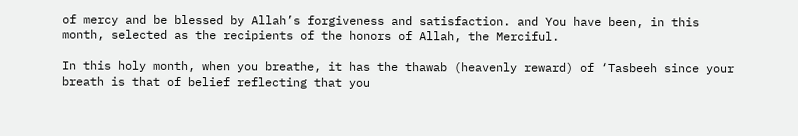of mercy and be blessed by Allah’s forgiveness and satisfaction. and You have been, in this month, selected as the recipients of the honors of Allah, the Merciful.

In this holy month, when you breathe, it has the thawab (heavenly reward) of ‘Tasbeeh since your breath is that of belief reflecting that you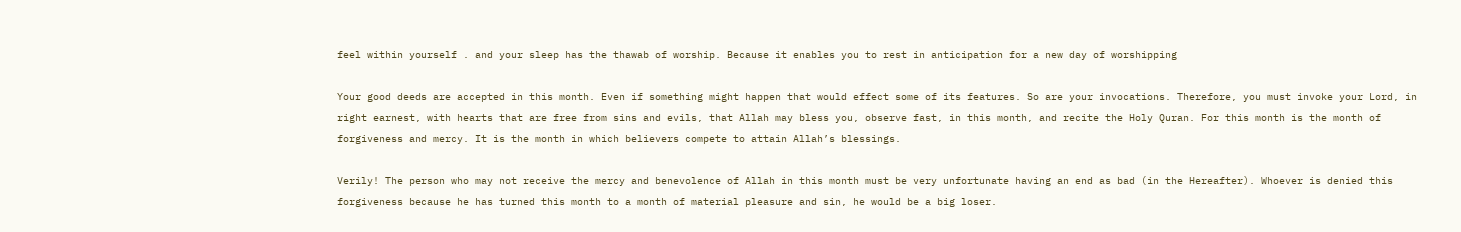feel within yourself . and your sleep has the thawab of worship. Because it enables you to rest in anticipation for a new day of worshipping

Your good deeds are accepted in this month. Even if something might happen that would effect some of its features. So are your invocations. Therefore, you must invoke your Lord, in right earnest, with hearts that are free from sins and evils, that Allah may bless you, observe fast, in this month, and recite the Holy Quran. For this month is the month of forgiveness and mercy. It is the month in which believers compete to attain Allah’s blessings.

Verily! The person who may not receive the mercy and benevolence of Allah in this month must be very unfortunate having an end as bad (in the Hereafter). Whoever is denied this forgiveness because he has turned this month to a month of material pleasure and sin, he would be a big loser.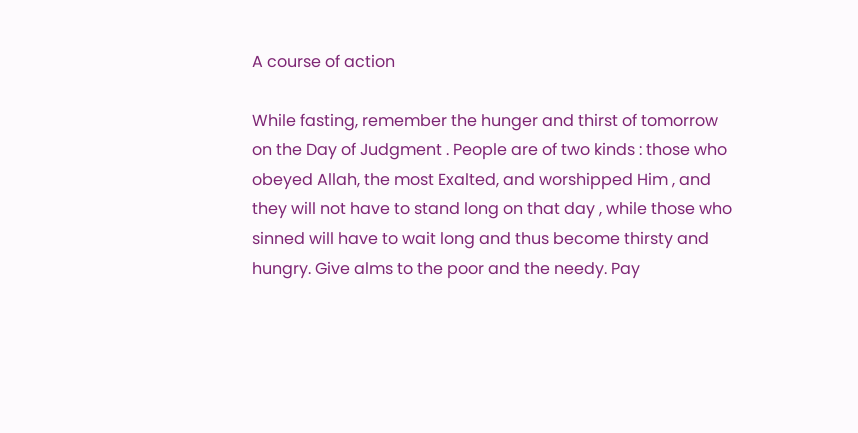A course of action

While fasting, remember the hunger and thirst of tomorrow on the Day of Judgment . People are of two kinds : those who obeyed Allah, the most Exalted, and worshipped Him , and they will not have to stand long on that day , while those who sinned will have to wait long and thus become thirsty and hungry. Give alms to the poor and the needy. Pay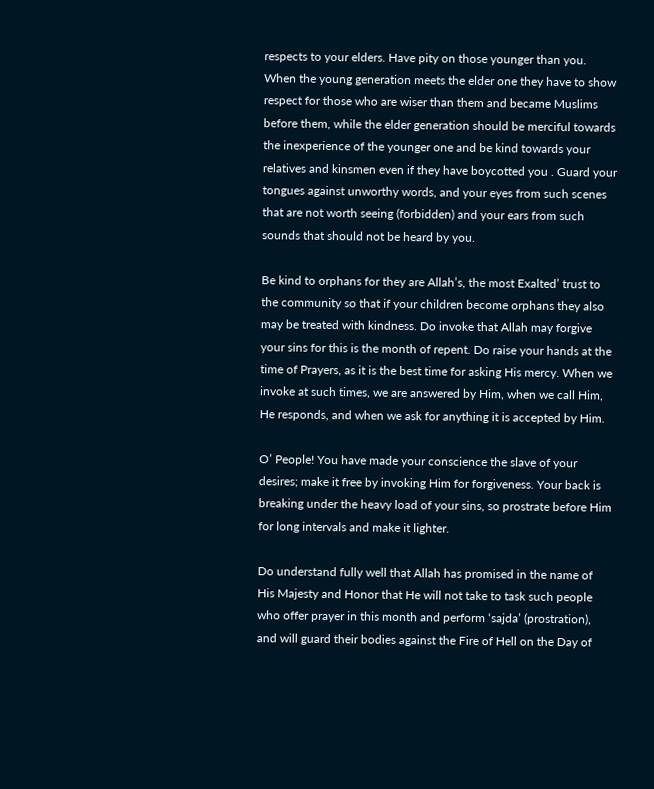respects to your elders. Have pity on those younger than you. When the young generation meets the elder one they have to show respect for those who are wiser than them and became Muslims before them, while the elder generation should be merciful towards the inexperience of the younger one and be kind towards your relatives and kinsmen even if they have boycotted you . Guard your tongues against unworthy words, and your eyes from such scenes that are not worth seeing (forbidden) and your ears from such sounds that should not be heard by you.

Be kind to orphans for they are Allah’s, the most Exalted’ trust to the community so that if your children become orphans they also may be treated with kindness. Do invoke that Allah may forgive your sins for this is the month of repent. Do raise your hands at the time of Prayers, as it is the best time for asking His mercy. When we invoke at such times, we are answered by Him, when we call Him, He responds, and when we ask for anything it is accepted by Him.

O’ People! You have made your conscience the slave of your desires; make it free by invoking Him for forgiveness. Your back is breaking under the heavy load of your sins, so prostrate before Him for long intervals and make it lighter.

Do understand fully well that Allah has promised in the name of His Majesty and Honor that He will not take to task such people who offer prayer in this month and perform ‘sajda’ (prostration), and will guard their bodies against the Fire of Hell on the Day of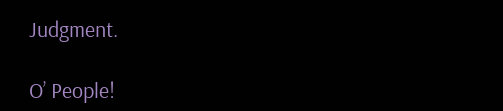Judgment.

O’ People!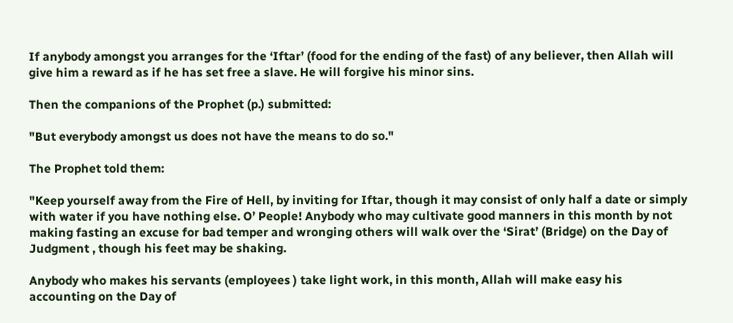If anybody amongst you arranges for the ‘Iftar’ (food for the ending of the fast) of any believer, then Allah will give him a reward as if he has set free a slave. He will forgive his minor sins.

Then the companions of the Prophet (p.) submitted:

"But everybody amongst us does not have the means to do so."

The Prophet told them:

"Keep yourself away from the Fire of Hell, by inviting for Iftar, though it may consist of only half a date or simply with water if you have nothing else. O’ People! Anybody who may cultivate good manners in this month by not making fasting an excuse for bad temper and wronging others will walk over the ‘Sirat’ (Bridge) on the Day of Judgment , though his feet may be shaking.

Anybody who makes his servants (employees ) take light work, in this month, Allah will make easy his accounting on the Day of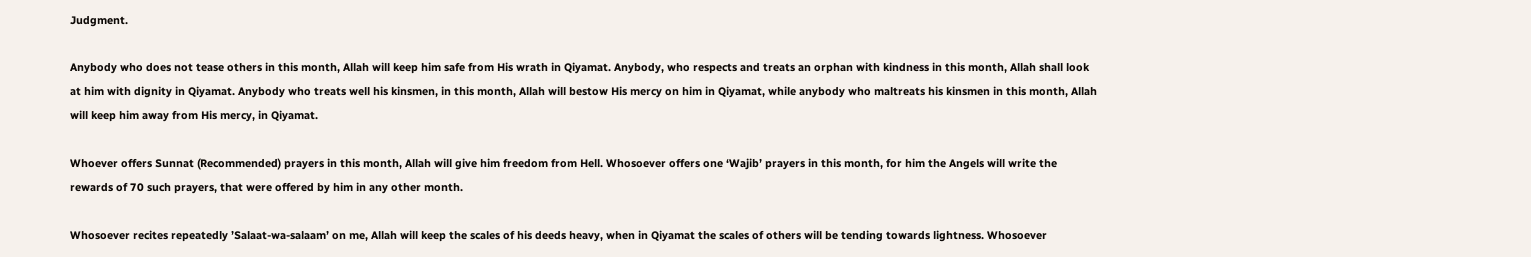Judgment.

Anybody who does not tease others in this month, Allah will keep him safe from His wrath in Qiyamat. Anybody, who respects and treats an orphan with kindness in this month, Allah shall look at him with dignity in Qiyamat. Anybody who treats well his kinsmen, in this month, Allah will bestow His mercy on him in Qiyamat, while anybody who maltreats his kinsmen in this month, Allah will keep him away from His mercy, in Qiyamat.

Whoever offers Sunnat (Recommended) prayers in this month, Allah will give him freedom from Hell. Whosoever offers one ‘Wajib’ prayers in this month, for him the Angels will write the rewards of 70 such prayers, that were offered by him in any other month.

Whosoever recites repeatedly ’Salaat-wa-salaam’ on me, Allah will keep the scales of his deeds heavy, when in Qiyamat the scales of others will be tending towards lightness. Whosoever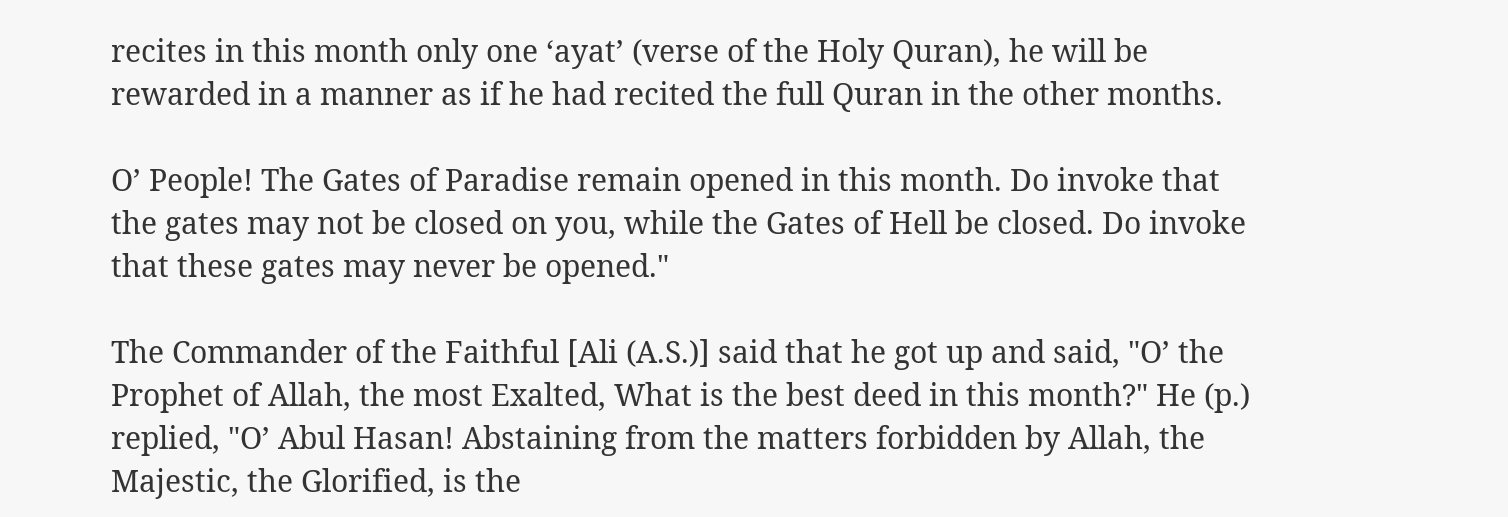recites in this month only one ‘ayat’ (verse of the Holy Quran), he will be rewarded in a manner as if he had recited the full Quran in the other months.

O’ People! The Gates of Paradise remain opened in this month. Do invoke that the gates may not be closed on you, while the Gates of Hell be closed. Do invoke that these gates may never be opened."

The Commander of the Faithful [Ali (A.S.)] said that he got up and said, "O’ the Prophet of Allah, the most Exalted, What is the best deed in this month?" He (p.) replied, "O’ Abul Hasan! Abstaining from the matters forbidden by Allah, the Majestic, the Glorified, is the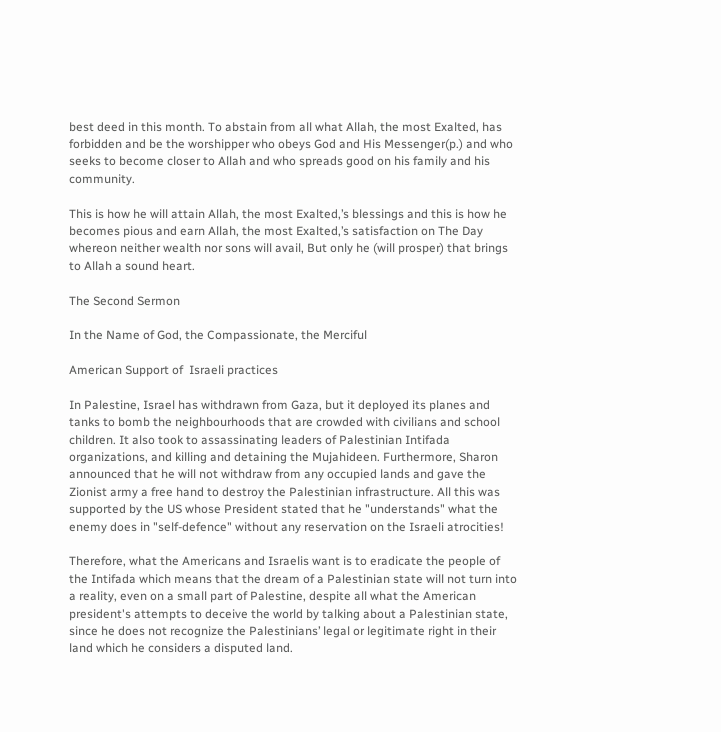best deed in this month. To abstain from all what Allah, the most Exalted, has forbidden and be the worshipper who obeys God and His Messenger(p.) and who seeks to become closer to Allah and who spreads good on his family and his community.

This is how he will attain Allah, the most Exalted,’s blessings and this is how he becomes pious and earn Allah, the most Exalted,’s satisfaction on The Day whereon neither wealth nor sons will avail, But only he (will prosper) that brings to Allah a sound heart.

The Second Sermon

In the Name of God, the Compassionate, the Merciful

American Support of  Israeli practices

In Palestine, Israel has withdrawn from Gaza, but it deployed its planes and tanks to bomb the neighbourhoods that are crowded with civilians and school children. It also took to assassinating leaders of Palestinian Intifada organizations, and killing and detaining the Mujahideen. Furthermore, Sharon announced that he will not withdraw from any occupied lands and gave the Zionist army a free hand to destroy the Palestinian infrastructure. All this was supported by the US whose President stated that he "understands" what the enemy does in "self-defence" without any reservation on the Israeli atrocities!

Therefore, what the Americans and Israelis want is to eradicate the people of the Intifada which means that the dream of a Palestinian state will not turn into a reality, even on a small part of Palestine, despite all what the American president's attempts to deceive the world by talking about a Palestinian state, since he does not recognize the Palestinians’ legal or legitimate right in their land which he considers a disputed land.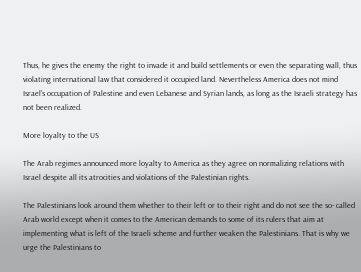Thus, he gives the enemy the right to invade it and build settlements or even the separating wall, thus violating international law that considered it occupied land. Nevertheless America does not mind Israel's occupation of Palestine and even Lebanese and Syrian lands, as long as the Israeli strategy has not been realized.

More loyalty to the US

The Arab regimes announced more loyalty to America as they agree on normalizing relations with Israel despite all its atrocities and violations of the Palestinian rights.

The Palestinians look around them whether to their left or to their right and do not see the so- called Arab world except when it comes to the American demands to some of its rulers that aim at implementing what is left of the Israeli scheme and further weaken the Palestinians. That is why we urge the Palestinians to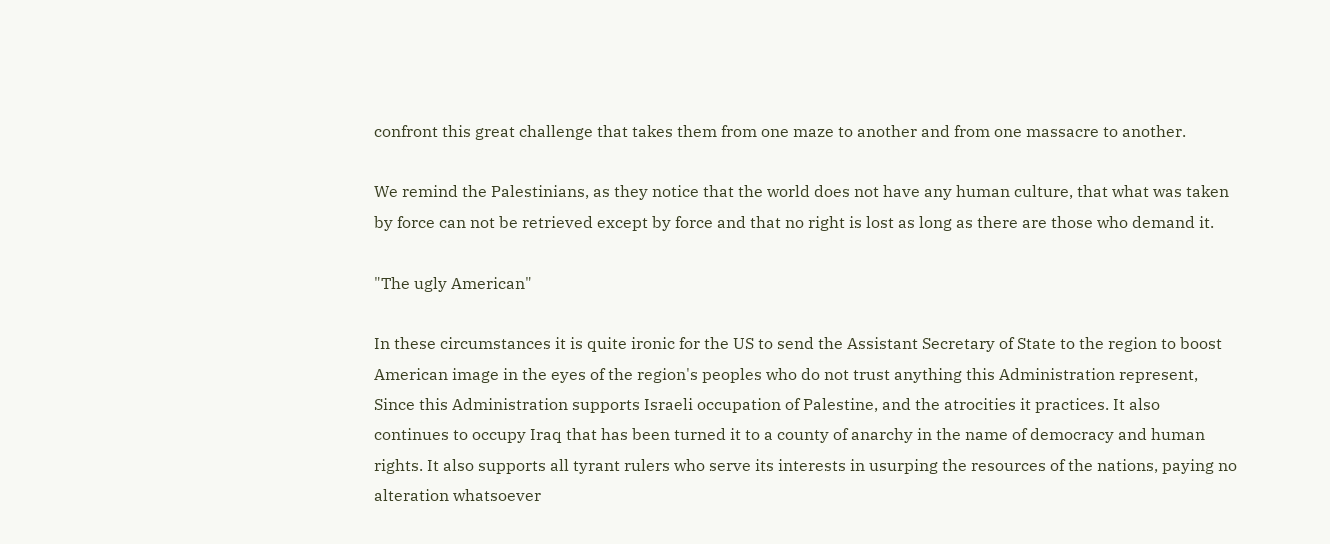confront this great challenge that takes them from one maze to another and from one massacre to another.

We remind the Palestinians, as they notice that the world does not have any human culture, that what was taken by force can not be retrieved except by force and that no right is lost as long as there are those who demand it.

"The ugly American"

In these circumstances it is quite ironic for the US to send the Assistant Secretary of State to the region to boost American image in the eyes of the region's peoples who do not trust anything this Administration represent, Since this Administration supports Israeli occupation of Palestine, and the atrocities it practices. It also continues to occupy Iraq that has been turned it to a county of anarchy in the name of democracy and human rights. It also supports all tyrant rulers who serve its interests in usurping the resources of the nations, paying no alteration whatsoever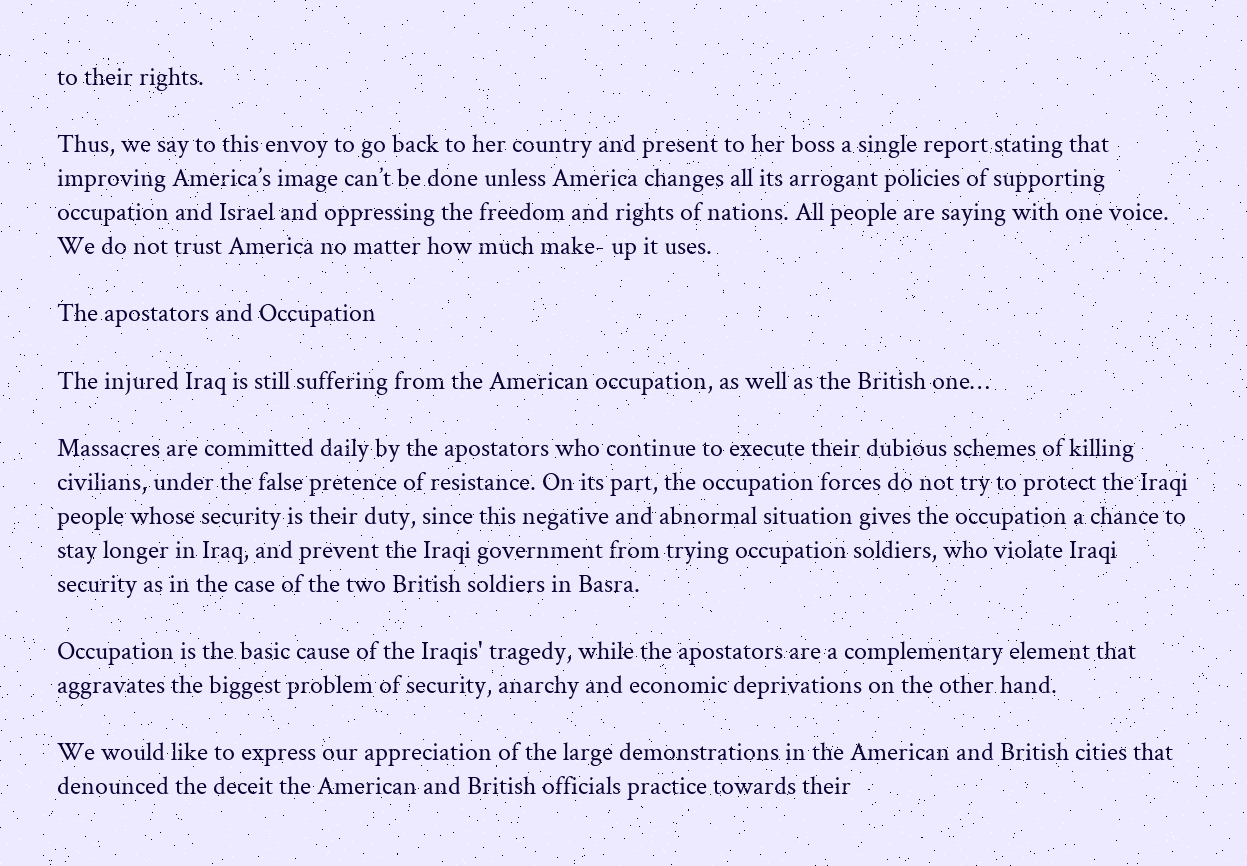to their rights.

Thus, we say to this envoy to go back to her country and present to her boss a single report stating that improving America’s image can’t be done unless America changes all its arrogant policies of supporting occupation and Israel and oppressing the freedom and rights of nations. All people are saying with one voice. We do not trust America no matter how much make- up it uses.

The apostators and Occupation

The injured Iraq is still suffering from the American occupation, as well as the British one…

Massacres are committed daily by the apostators who continue to execute their dubious schemes of killing civilians, under the false pretence of resistance. On its part, the occupation forces do not try to protect the Iraqi people whose security is their duty, since this negative and abnormal situation gives the occupation a chance to stay longer in Iraq, and prevent the Iraqi government from trying occupation soldiers, who violate Iraqi security as in the case of the two British soldiers in Basra.

Occupation is the basic cause of the Iraqis' tragedy, while the apostators are a complementary element that aggravates the biggest problem of security, anarchy and economic deprivations on the other hand.

We would like to express our appreciation of the large demonstrations in the American and British cities that denounced the deceit the American and British officials practice towards their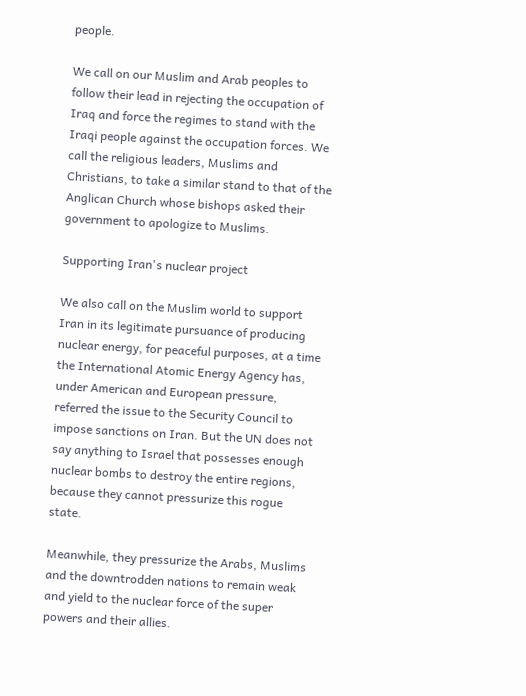people.

We call on our Muslim and Arab peoples to follow their lead in rejecting the occupation of Iraq and force the regimes to stand with the Iraqi people against the occupation forces. We call the religious leaders, Muslims and Christians, to take a similar stand to that of the Anglican Church whose bishops asked their government to apologize to Muslims.

Supporting Iran's nuclear project

We also call on the Muslim world to support Iran in its legitimate pursuance of producing nuclear energy, for peaceful purposes, at a time the International Atomic Energy Agency has, under American and European pressure, referred the issue to the Security Council to impose sanctions on Iran. But the UN does not say anything to Israel that possesses enough nuclear bombs to destroy the entire regions, because they cannot pressurize this rogue state.

Meanwhile, they pressurize the Arabs, Muslims and the downtrodden nations to remain weak and yield to the nuclear force of the super powers and their allies.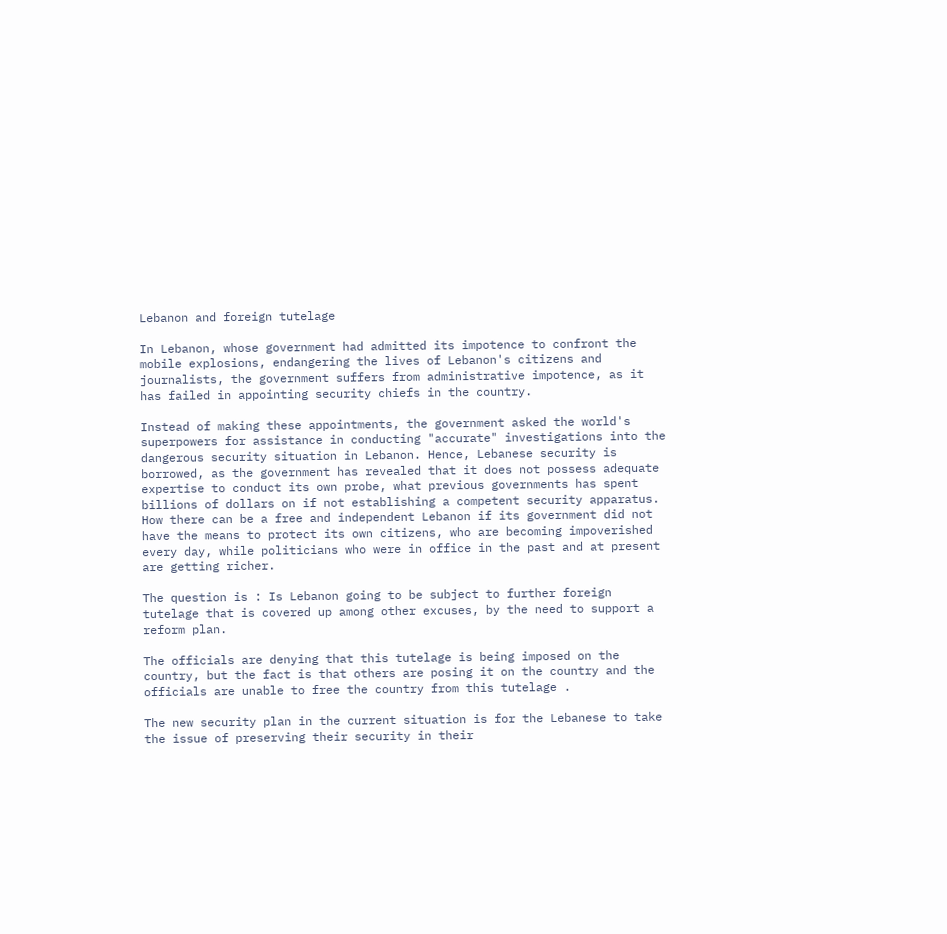Lebanon and foreign tutelage

In Lebanon, whose government had admitted its impotence to confront the mobile explosions, endangering the lives of Lebanon's citizens and journalists, the government suffers from administrative impotence, as it has failed in appointing security chiefs in the country.

Instead of making these appointments, the government asked the world's superpowers for assistance in conducting "accurate" investigations into the dangerous security situation in Lebanon. Hence, Lebanese security is borrowed, as the government has revealed that it does not possess adequate expertise to conduct its own probe, what previous governments has spent billions of dollars on if not establishing a competent security apparatus. How there can be a free and independent Lebanon if its government did not have the means to protect its own citizens, who are becoming impoverished every day, while politicians who were in office in the past and at present are getting richer.

The question is : Is Lebanon going to be subject to further foreign tutelage that is covered up among other excuses, by the need to support a reform plan.

The officials are denying that this tutelage is being imposed on the country, but the fact is that others are posing it on the country and the officials are unable to free the country from this tutelage .

The new security plan in the current situation is for the Lebanese to take the issue of preserving their security in their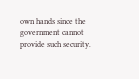own hands since the government cannot provide such security.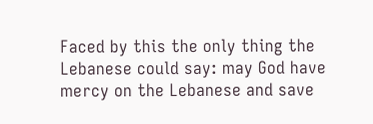Faced by this the only thing the Lebanese could say: may God have mercy on the Lebanese and save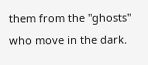them from the "ghosts" who move in the dark.